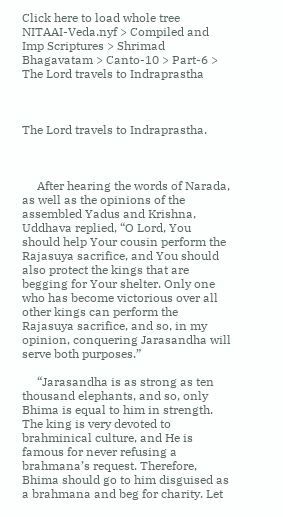Click here to load whole tree
NITAAI-Veda.nyf > Compiled and Imp Scriptures > Shrimad Bhagavatam > Canto-10 > Part-6 > The Lord travels to Indraprastha



The Lord travels to Indraprastha.



     After hearing the words of Narada, as well as the opinions of the assembled Yadus and Krishna, Uddhava replied, “O Lord, You should help Your cousin perform the Rajasuya sacrifice, and You should also protect the kings that are begging for Your shelter. Only one who has become victorious over all other kings can perform the Rajasuya sacrifice, and so, in my opinion, conquering Jarasandha will serve both purposes.”

     “Jarasandha is as strong as ten thousand elephants, and so, only Bhima is equal to him in strength. The king is very devoted to brahminical culture, and He is famous for never refusing a brahmana’s request. Therefore, Bhima should go to him disguised as a brahmana and beg for charity. Let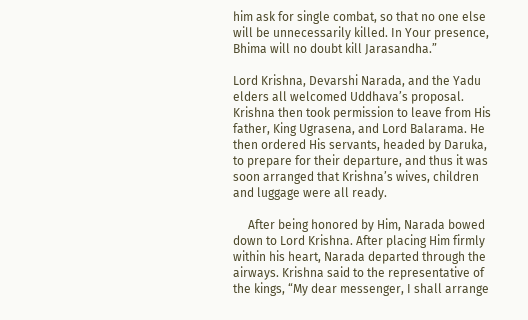him ask for single combat, so that no one else will be unnecessarily killed. In Your presence, Bhima will no doubt kill Jarasandha.”

Lord Krishna, Devarshi Narada, and the Yadu elders all welcomed Uddhava’s proposal. Krishna then took permission to leave from His father, King Ugrasena, and Lord Balarama. He then ordered His servants, headed by Daruka, to prepare for their departure, and thus it was soon arranged that Krishna’s wives, children and luggage were all ready.

     After being honored by Him, Narada bowed down to Lord Krishna. After placing Him firmly within his heart, Narada departed through the airways. Krishna said to the representative of the kings, “My dear messenger, I shall arrange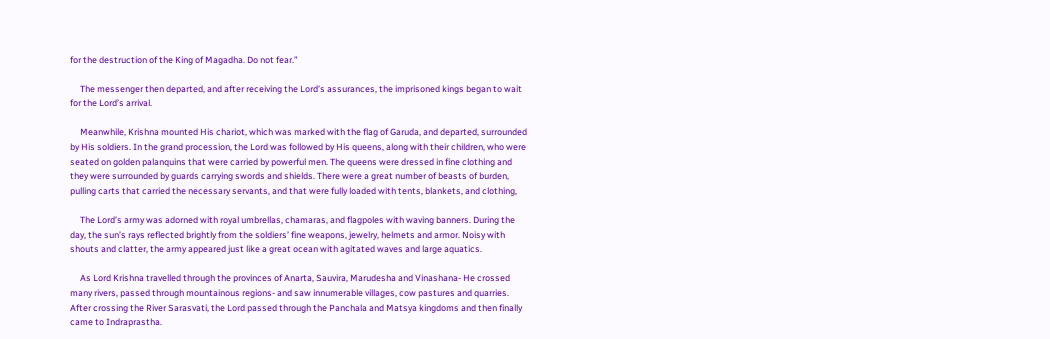for the destruction of the King of Magadha. Do not fear.”

     The messenger then departed, and after receiving the Lord’s assurances, the imprisoned kings began to wait for the Lord’s arrival.

     Meanwhile, Krishna mounted His chariot, which was marked with the flag of Garuda, and departed, surrounded by His soldiers. In the grand procession, the Lord was followed by His queens, along with their children, who were seated on golden palanquins that were carried by powerful men. The queens were dressed in fine clothing and they were surrounded by guards carrying swords and shields. There were a great number of beasts of burden, pulling carts that carried the necessary servants, and that were fully loaded with tents, blankets, and clothing,

     The Lord’s army was adorned with royal umbrellas, chamaras, and flagpoles with waving banners. During the day, the sun’s rays reflected brightly from the soldiers’ fine weapons, jewelry, helmets and armor. Noisy with shouts and clatter, the army appeared just like a great ocean with agitated waves and large aquatics.

     As Lord Krishna travelled through the provinces of Anarta, Sauvira, Marudesha and Vinashana- He crossed many rivers, passed through mountainous regions- and saw innumerable villages, cow pastures and quarries. After crossing the River Sarasvati, the Lord passed through the Panchala and Matsya kingdoms and then finally came to Indraprastha.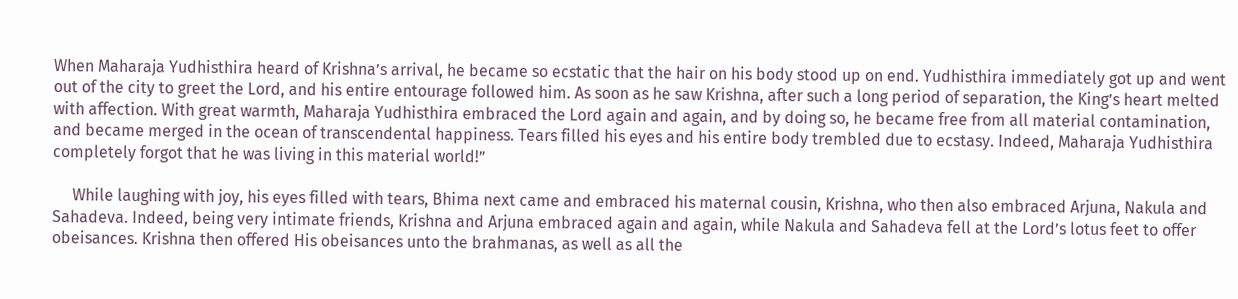When Maharaja Yudhisthira heard of Krishna’s arrival, he became so ecstatic that the hair on his body stood up on end. Yudhisthira immediately got up and went out of the city to greet the Lord, and his entire entourage followed him. As soon as he saw Krishna, after such a long period of separation, the King’s heart melted with affection. With great warmth, Maharaja Yudhisthira embraced the Lord again and again, and by doing so, he became free from all material contamination, and became merged in the ocean of transcendental happiness. Tears filled his eyes and his entire body trembled due to ecstasy. Indeed, Maharaja Yudhisthira completely forgot that he was living in this material world!”

     While laughing with joy, his eyes filled with tears, Bhima next came and embraced his maternal cousin, Krishna, who then also embraced Arjuna, Nakula and Sahadeva. Indeed, being very intimate friends, Krishna and Arjuna embraced again and again, while Nakula and Sahadeva fell at the Lord’s lotus feet to offer obeisances. Krishna then offered His obeisances unto the brahmanas, as well as all the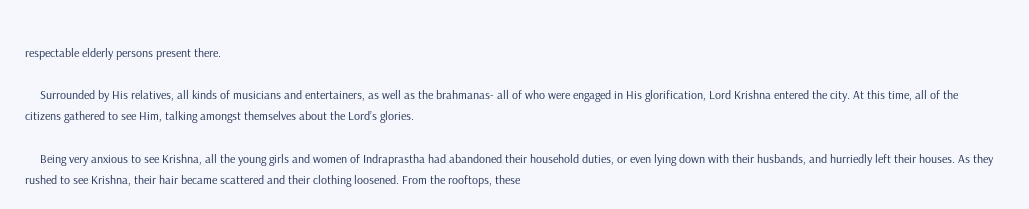respectable elderly persons present there.

     Surrounded by His relatives, all kinds of musicians and entertainers, as well as the brahmanas- all of who were engaged in His glorification, Lord Krishna entered the city. At this time, all of the citizens gathered to see Him, talking amongst themselves about the Lord’s glories.

     Being very anxious to see Krishna, all the young girls and women of Indraprastha had abandoned their household duties, or even lying down with their husbands, and hurriedly left their houses. As they rushed to see Krishna, their hair became scattered and their clothing loosened. From the rooftops, these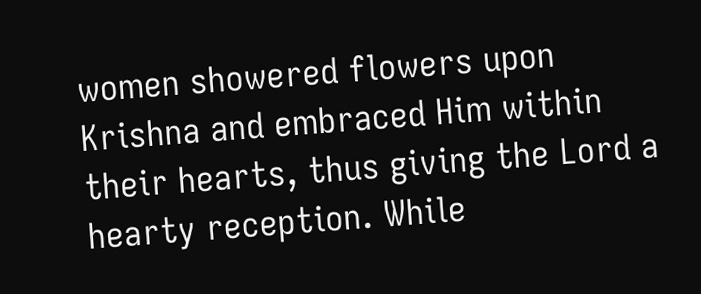women showered flowers upon Krishna and embraced Him within their hearts, thus giving the Lord a hearty reception. While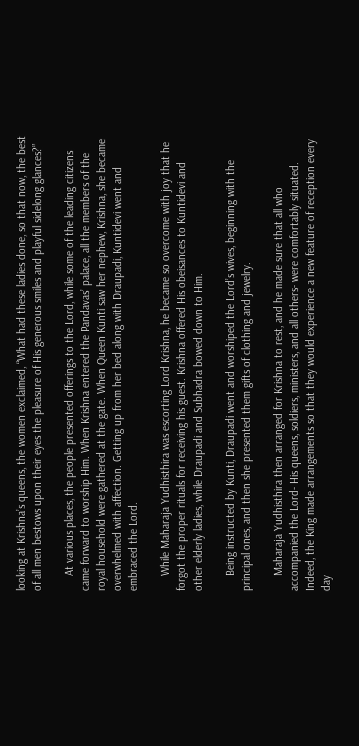looking at Krishna’s queens, the women exclaimed, “What had these ladies done, so that now, the best of all men bestows upon their eyes the pleasure of His generous smiles and playful sidelong glances?”

     At various places, the people presented offerings to the Lord, while some of the leading citizens came forward to worship Him. When Krishna entered the Pandavas’ palace, all the members of the royal household were gathered at the gate. When Queen Kunti saw her nephew, Krishna, she became overwhelmed with affection. Getting up from her bed along with Draupadi, Kuntidevi went and embraced the Lord.

     While Maharaja Yudhisthira was escorting Lord Krishna, he became so overcome with joy that he forgot the proper rituals for receiving his guest. Krishna offered His obeisances to Kuntidevi and other elderly ladies, while Draupadi and Subhadra bowed down to Him.

     Being instructed by Kunti, Draupadi went and worshiped the Lord’s wives, beginning with the principal ones, and then she presented them gifts of clothing and jewelry.

     Maharaja Yudhisthira then arranged for Krishna to rest, and he made sure that all who accompanied the Lord- His queens, soldiers, ministers, and all others- were comfortably situated. Indeed, the King made arrangements so that they would experience a new feature of reception every day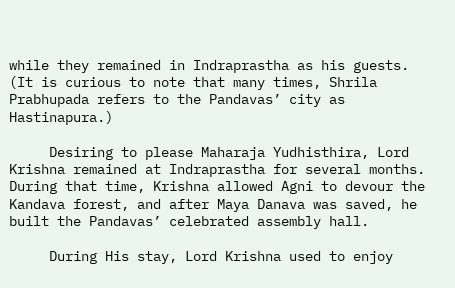while they remained in Indraprastha as his guests. (It is curious to note that many times, Shrila Prabhupada refers to the Pandavas’ city as Hastinapura.)

     Desiring to please Maharaja Yudhisthira, Lord Krishna remained at Indraprastha for several months. During that time, Krishna allowed Agni to devour the Kandava forest, and after Maya Danava was saved, he built the Pandavas’ celebrated assembly hall.

     During His stay, Lord Krishna used to enjoy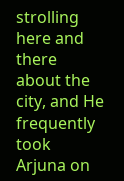strolling here and there about the city, and He frequently took Arjuna on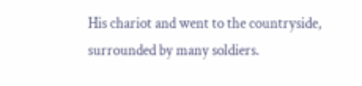His chariot and went to the countryside, surrounded by many soldiers.